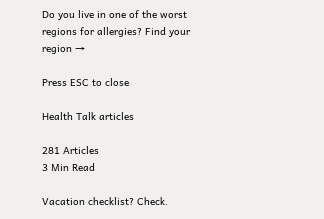Do you live in one of the worst regions for allergies? Find your region →

Press ESC to close

Health Talk articles

281 Articles
3 Min Read

Vacation checklist? Check.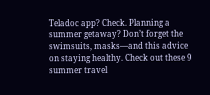Teladoc app? Check. Planning a summer getaway? Don’t forget the swimsuits, masks—and this advice on staying healthy. Check out these 9 summer travel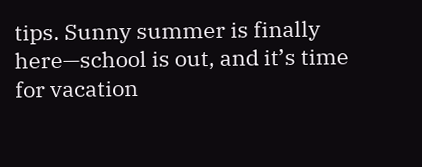tips. Sunny summer is finally here—school is out, and it’s time for vacation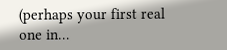(perhaps your first real one in…